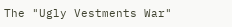The "Ugly Vestments War"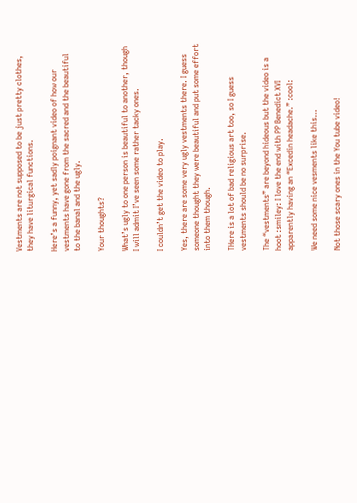Vestments are not supposed to be just pretty clothes, they have liturgical functions.

Here’s a funny, yet sadly poignant video of how our vestments have gone from the sacred and the beautiful to the banal and the ugly.

Your thoughts?

What’s ugly to one person is beautiful to another, though I will admit I’ve seen some rather tacky ones.

I couldn’t get the video to play.

Yes, there are some very ugly vestments there. I guess someone thought they were beautiful and put some effort into them though.

THere is a lot of bad religious art too, so I guess vestments should be no surprise.

The “vestments” are beyond hideous but the video is a hoot :smiley: I love the end with PP Benedict XVI apparently having an “Excedin headache.” :cool:

We need some nice vesments like this…

Not those scary ones in the You tube video!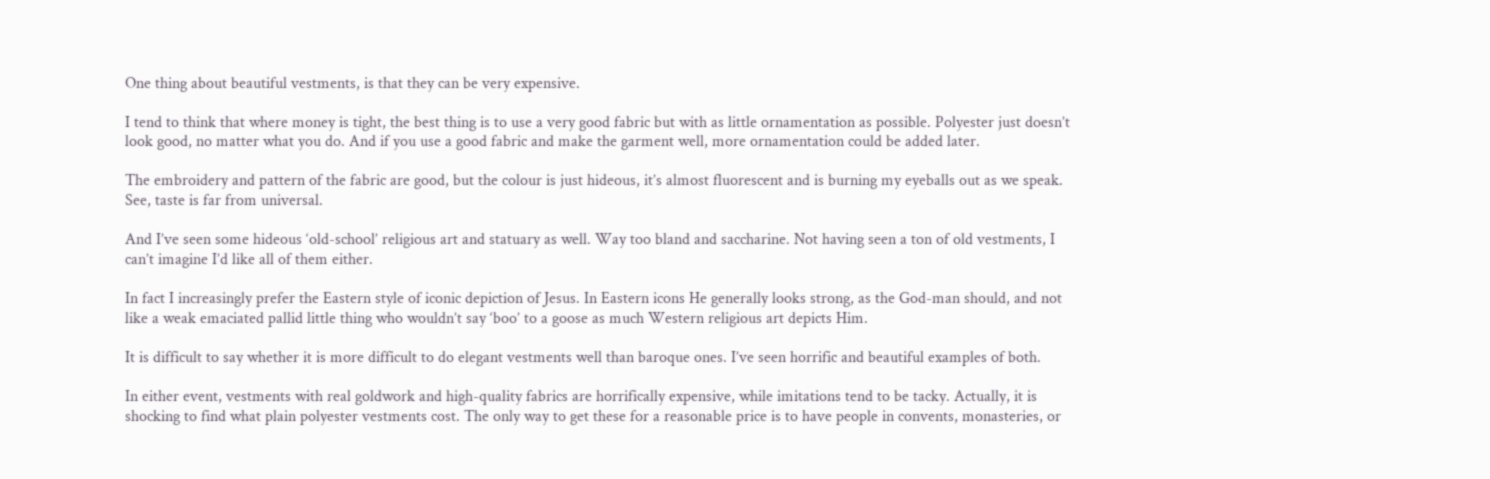One thing about beautiful vestments, is that they can be very expensive.

I tend to think that where money is tight, the best thing is to use a very good fabric but with as little ornamentation as possible. Polyester just doesn’t look good, no matter what you do. And if you use a good fabric and make the garment well, more ornamentation could be added later.

The embroidery and pattern of the fabric are good, but the colour is just hideous, it’s almost fluorescent and is burning my eyeballs out as we speak. See, taste is far from universal.

And I’ve seen some hideous ‘old-school’ religious art and statuary as well. Way too bland and saccharine. Not having seen a ton of old vestments, I can’t imagine I’d like all of them either.

In fact I increasingly prefer the Eastern style of iconic depiction of Jesus. In Eastern icons He generally looks strong, as the God-man should, and not like a weak emaciated pallid little thing who wouldn’t say ‘boo’ to a goose as much Western religious art depicts Him.

It is difficult to say whether it is more difficult to do elegant vestments well than baroque ones. I’ve seen horrific and beautiful examples of both.

In either event, vestments with real goldwork and high-quality fabrics are horrifically expensive, while imitations tend to be tacky. Actually, it is shocking to find what plain polyester vestments cost. The only way to get these for a reasonable price is to have people in convents, monasteries, or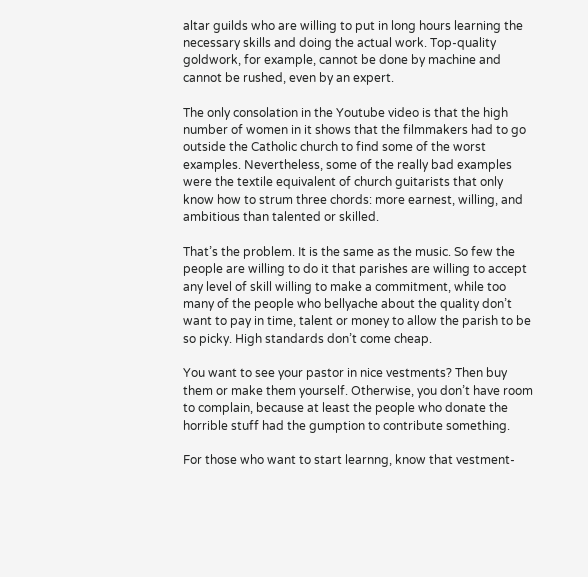altar guilds who are willing to put in long hours learning the necessary skills and doing the actual work. Top-quality goldwork, for example, cannot be done by machine and cannot be rushed, even by an expert.

The only consolation in the Youtube video is that the high number of women in it shows that the filmmakers had to go outside the Catholic church to find some of the worst examples. Nevertheless, some of the really bad examples were the textile equivalent of church guitarists that only know how to strum three chords: more earnest, willing, and ambitious than talented or skilled.

That’s the problem. It is the same as the music. So few the people are willing to do it that parishes are willing to accept any level of skill willing to make a commitment, while too many of the people who bellyache about the quality don’t want to pay in time, talent or money to allow the parish to be so picky. High standards don’t come cheap.

You want to see your pastor in nice vestments? Then buy them or make them yourself. Otherwise, you don’t have room to complain, because at least the people who donate the horrible stuff had the gumption to contribute something.

For those who want to start learnng, know that vestment-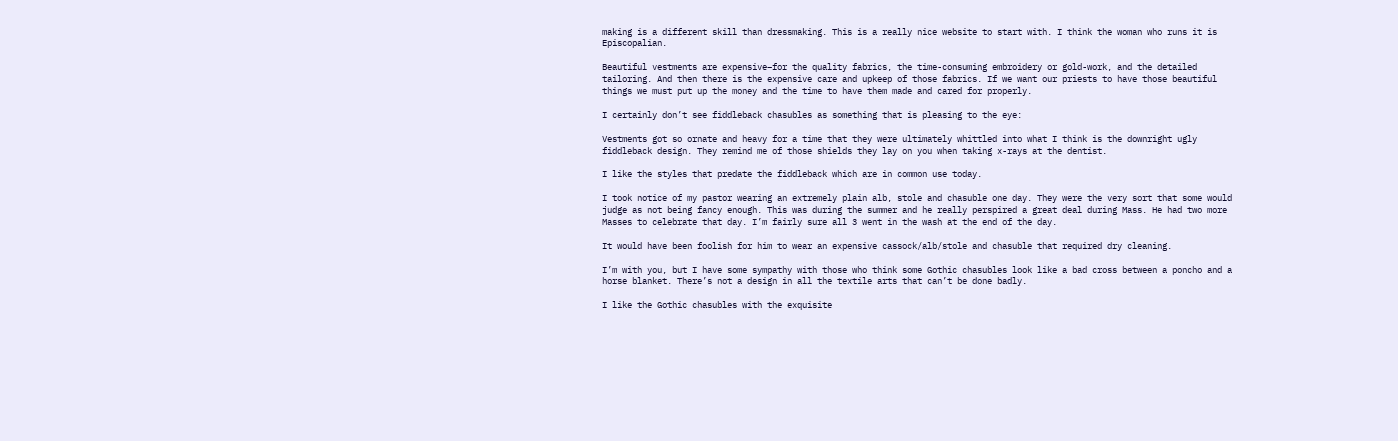making is a different skill than dressmaking. This is a really nice website to start with. I think the woman who runs it is Episcopalian.

Beautiful vestments are expensive–for the quality fabrics, the time-consuming embroidery or gold-work, and the detailed tailoring. And then there is the expensive care and upkeep of those fabrics. If we want our priests to have those beautiful things we must put up the money and the time to have them made and cared for properly.

I certainly don’t see fiddleback chasubles as something that is pleasing to the eye:

Vestments got so ornate and heavy for a time that they were ultimately whittled into what I think is the downright ugly fiddleback design. They remind me of those shields they lay on you when taking x-rays at the dentist.

I like the styles that predate the fiddleback which are in common use today.

I took notice of my pastor wearing an extremely plain alb, stole and chasuble one day. They were the very sort that some would judge as not being fancy enough. This was during the summer and he really perspired a great deal during Mass. He had two more Masses to celebrate that day. I’m fairly sure all 3 went in the wash at the end of the day.

It would have been foolish for him to wear an expensive cassock/alb/stole and chasuble that required dry cleaning.

I’m with you, but I have some sympathy with those who think some Gothic chasubles look like a bad cross between a poncho and a horse blanket. There’s not a design in all the textile arts that can’t be done badly.

I like the Gothic chasubles with the exquisite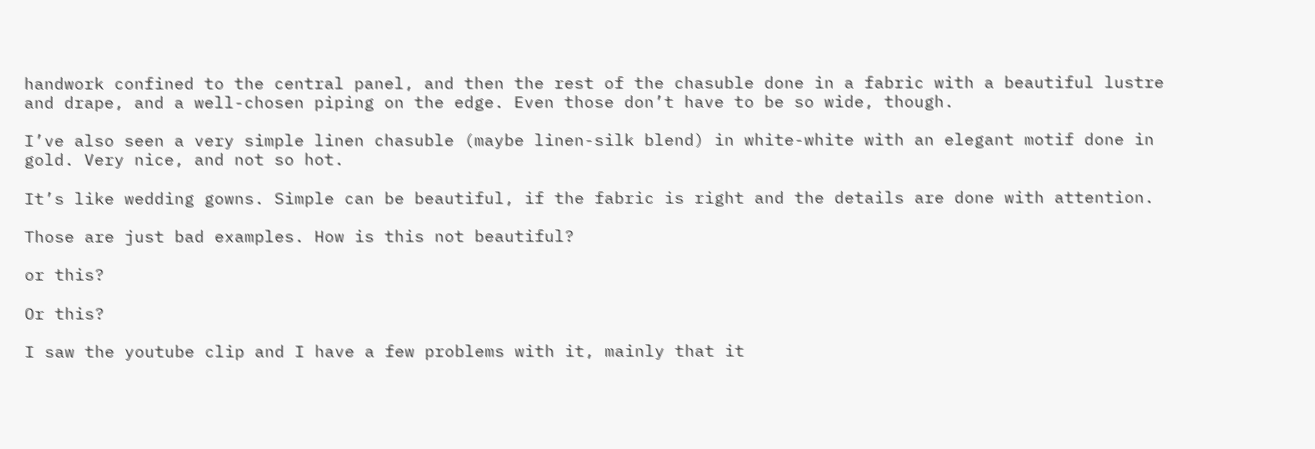handwork confined to the central panel, and then the rest of the chasuble done in a fabric with a beautiful lustre and drape, and a well-chosen piping on the edge. Even those don’t have to be so wide, though.

I’ve also seen a very simple linen chasuble (maybe linen-silk blend) in white-white with an elegant motif done in gold. Very nice, and not so hot.

It’s like wedding gowns. Simple can be beautiful, if the fabric is right and the details are done with attention.

Those are just bad examples. How is this not beautiful?

or this?

Or this?

I saw the youtube clip and I have a few problems with it, mainly that it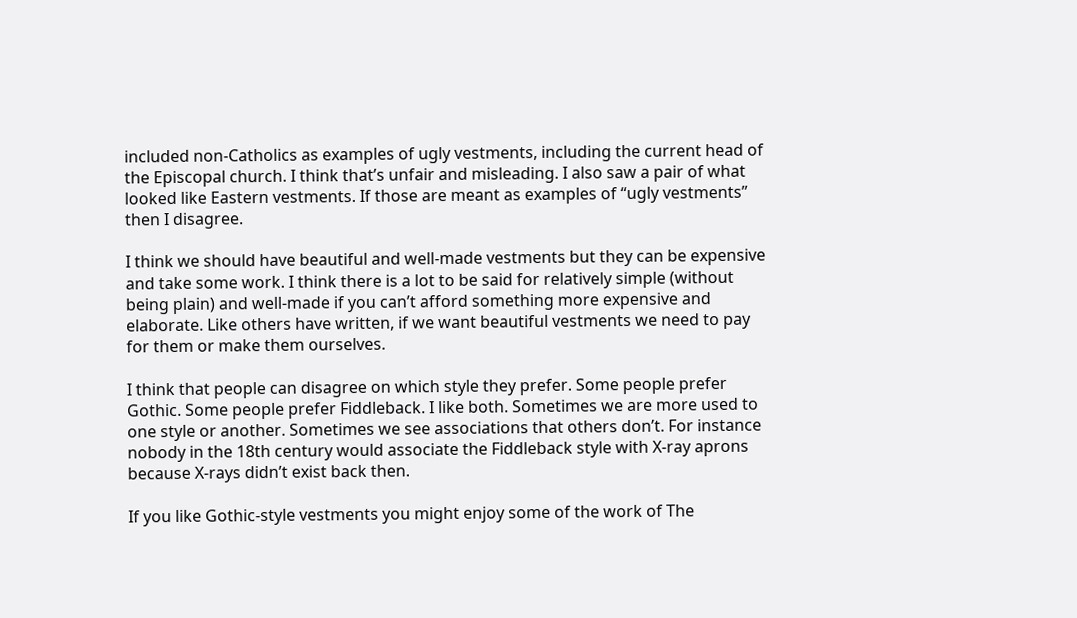included non-Catholics as examples of ugly vestments, including the current head of the Episcopal church. I think that’s unfair and misleading. I also saw a pair of what looked like Eastern vestments. If those are meant as examples of “ugly vestments” then I disagree.

I think we should have beautiful and well-made vestments but they can be expensive and take some work. I think there is a lot to be said for relatively simple (without being plain) and well-made if you can’t afford something more expensive and elaborate. Like others have written, if we want beautiful vestments we need to pay for them or make them ourselves.

I think that people can disagree on which style they prefer. Some people prefer Gothic. Some people prefer Fiddleback. I like both. Sometimes we are more used to one style or another. Sometimes we see associations that others don’t. For instance nobody in the 18th century would associate the Fiddleback style with X-ray aprons because X-rays didn’t exist back then.

If you like Gothic-style vestments you might enjoy some of the work of The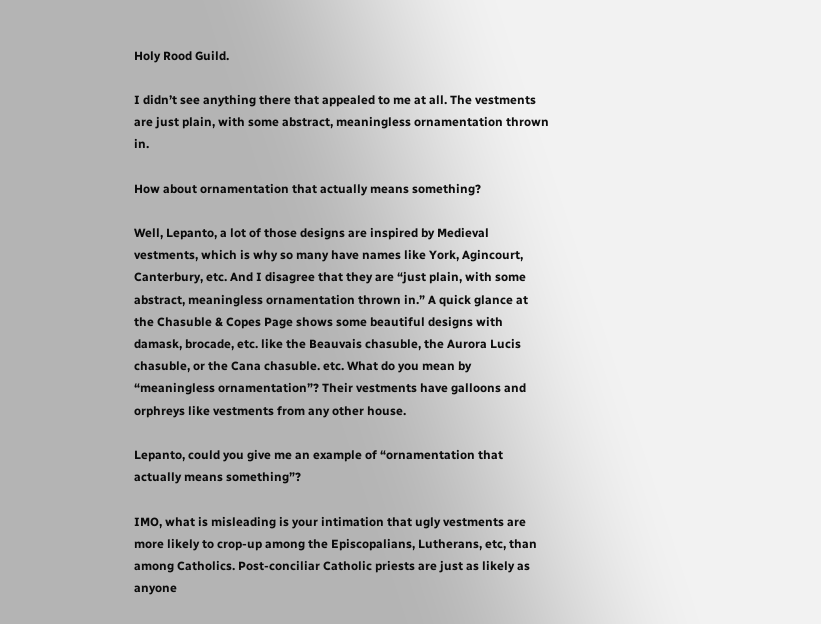Holy Rood Guild.

I didn’t see anything there that appealed to me at all. The vestments are just plain, with some abstract, meaningless ornamentation thrown in.

How about ornamentation that actually means something?

Well, Lepanto, a lot of those designs are inspired by Medieval vestments, which is why so many have names like York, Agincourt, Canterbury, etc. And I disagree that they are “just plain, with some abstract, meaningless ornamentation thrown in.” A quick glance at the Chasuble & Copes Page shows some beautiful designs with damask, brocade, etc. like the Beauvais chasuble, the Aurora Lucis chasuble, or the Cana chasuble. etc. What do you mean by “meaningless ornamentation”? Their vestments have galloons and orphreys like vestments from any other house.

Lepanto, could you give me an example of “ornamentation that actually means something”?

IMO, what is misleading is your intimation that ugly vestments are more likely to crop-up among the Episcopalians, Lutherans, etc, than among Catholics. Post-conciliar Catholic priests are just as likely as anyone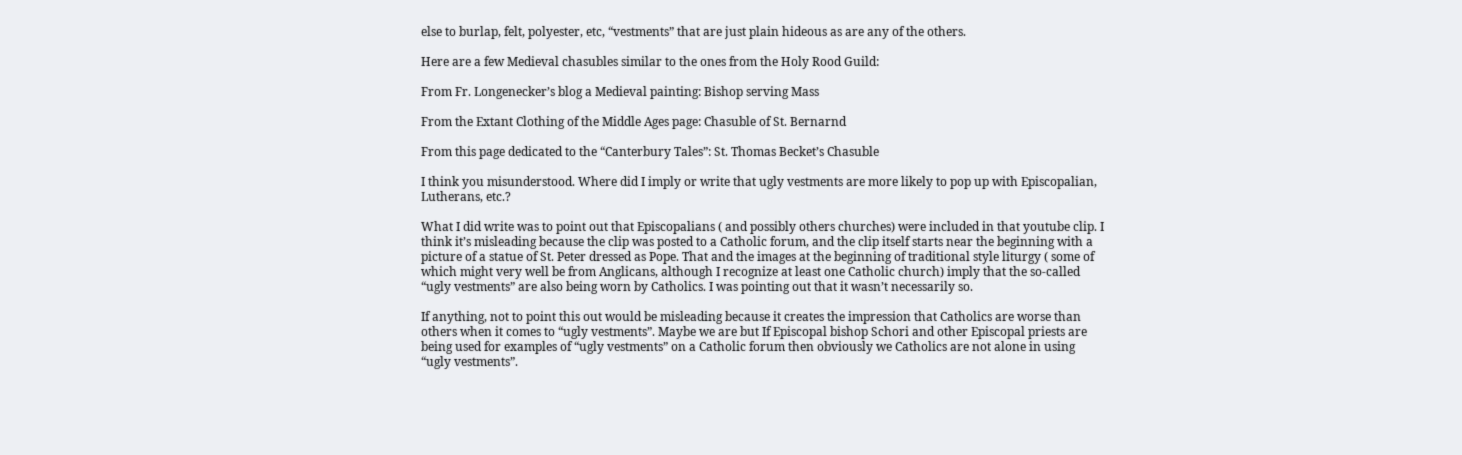else to burlap, felt, polyester, etc, “vestments” that are just plain hideous as are any of the others.

Here are a few Medieval chasubles similar to the ones from the Holy Rood Guild:

From Fr. Longenecker’s blog a Medieval painting: Bishop serving Mass

From the Extant Clothing of the Middle Ages page: Chasuble of St. Bernarnd

From this page dedicated to the “Canterbury Tales”: St. Thomas Becket’s Chasuble

I think you misunderstood. Where did I imply or write that ugly vestments are more likely to pop up with Episcopalian, Lutherans, etc.?

What I did write was to point out that Episcopalians ( and possibly others churches) were included in that youtube clip. I think it’s misleading because the clip was posted to a Catholic forum, and the clip itself starts near the beginning with a picture of a statue of St. Peter dressed as Pope. That and the images at the beginning of traditional style liturgy ( some of which might very well be from Anglicans, although I recognize at least one Catholic church) imply that the so-called “ugly vestments” are also being worn by Catholics. I was pointing out that it wasn’t necessarily so.

If anything, not to point this out would be misleading because it creates the impression that Catholics are worse than others when it comes to “ugly vestments”. Maybe we are but If Episcopal bishop Schori and other Episcopal priests are being used for examples of “ugly vestments” on a Catholic forum then obviously we Catholics are not alone in using “ugly vestments”.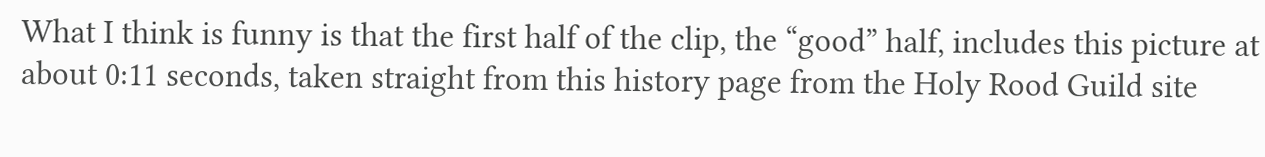What I think is funny is that the first half of the clip, the “good” half, includes this picture at about 0:11 seconds, taken straight from this history page from the Holy Rood Guild site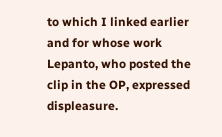to which I linked earlier and for whose work Lepanto, who posted the clip in the OP, expressed displeasure.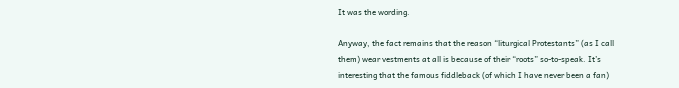It was the wording.

Anyway, the fact remains that the reason “liturgical Protestants” (as I call them) wear vestments at all is because of their “roots” so-to-speak. It’s interesting that the famous fiddleback (of which I have never been a fan)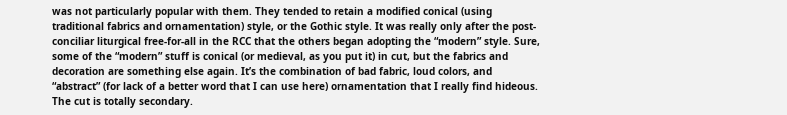was not particularly popular with them. They tended to retain a modified conical (using traditional fabrics and ornamentation) style, or the Gothic style. It was really only after the post-conciliar liturgical free-for-all in the RCC that the others began adopting the “modern” style. Sure, some of the “modern” stuff is conical (or medieval, as you put it) in cut, but the fabrics and decoration are something else again. It’s the combination of bad fabric, loud colors, and “abstract” (for lack of a better word that I can use here) ornamentation that I really find hideous. The cut is totally secondary.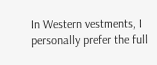In Western vestments, I personally prefer the full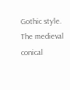Gothic style. The medieval conical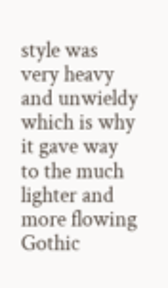style was very heavy and unwieldy which is why it gave way to the much lighter and more flowing Gothic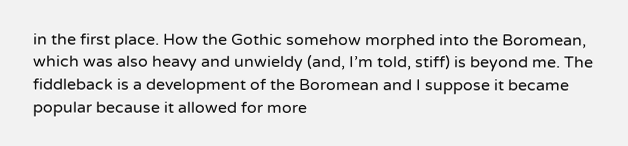in the first place. How the Gothic somehow morphed into the Boromean, which was also heavy and unwieldy (and, I’m told, stiff) is beyond me. The fiddleback is a development of the Boromean and I suppose it became popular because it allowed for more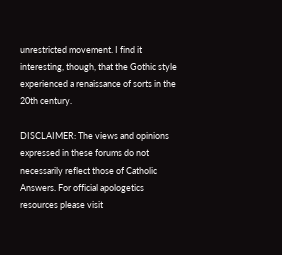unrestricted movement. I find it interesting, though, that the Gothic style experienced a renaissance of sorts in the 20th century.

DISCLAIMER: The views and opinions expressed in these forums do not necessarily reflect those of Catholic Answers. For official apologetics resources please visit